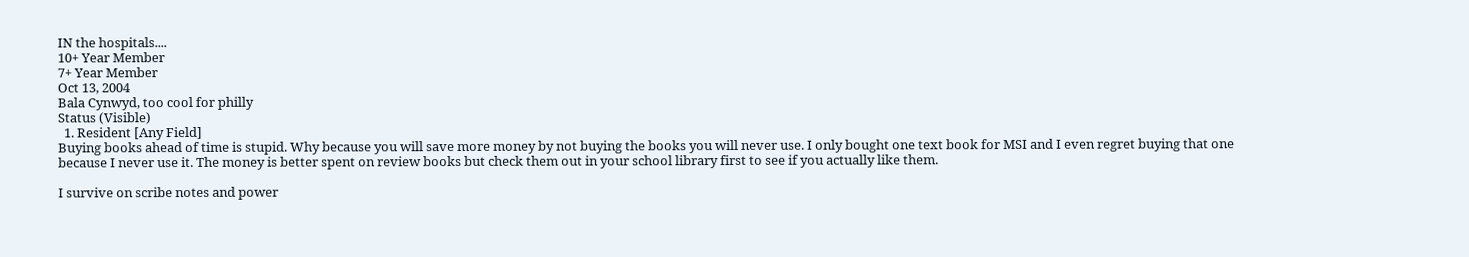IN the hospitals....
10+ Year Member
7+ Year Member
Oct 13, 2004
Bala Cynwyd, too cool for philly
Status (Visible)
  1. Resident [Any Field]
Buying books ahead of time is stupid. Why because you will save more money by not buying the books you will never use. I only bought one text book for MSI and I even regret buying that one because I never use it. The money is better spent on review books but check them out in your school library first to see if you actually like them.

I survive on scribe notes and power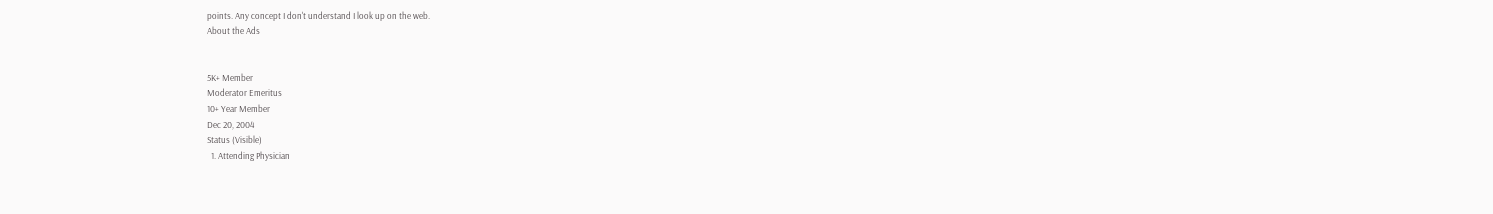points. Any concept I don't understand I look up on the web.
About the Ads


5K+ Member
Moderator Emeritus
10+ Year Member
Dec 20, 2004
Status (Visible)
  1. Attending Physician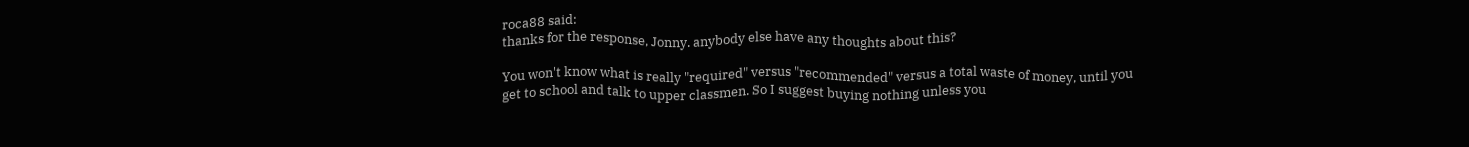roca88 said:
thanks for the response, Jonny. anybody else have any thoughts about this?

You won't know what is really "required" versus "recommended" versus a total waste of money, until you get to school and talk to upper classmen. So I suggest buying nothing unless you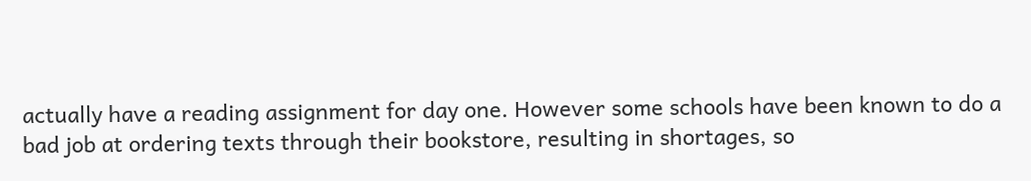actually have a reading assignment for day one. However some schools have been known to do a bad job at ordering texts through their bookstore, resulting in shortages, so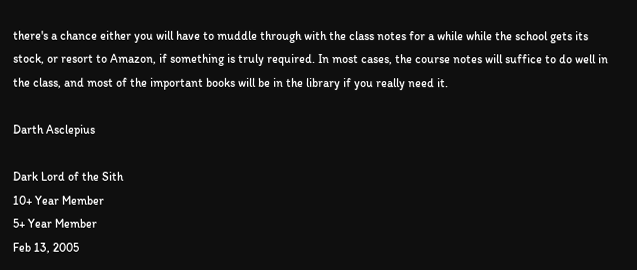there's a chance either you will have to muddle through with the class notes for a while while the school gets its stock, or resort to Amazon, if something is truly required. In most cases, the course notes will suffice to do well in the class, and most of the important books will be in the library if you really need it.

Darth Asclepius

Dark Lord of the Sith
10+ Year Member
5+ Year Member
Feb 13, 2005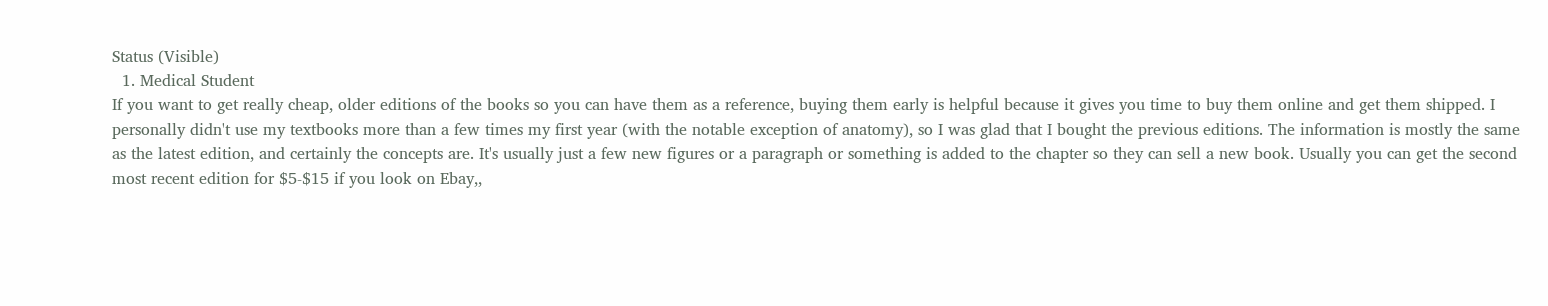Status (Visible)
  1. Medical Student
If you want to get really cheap, older editions of the books so you can have them as a reference, buying them early is helpful because it gives you time to buy them online and get them shipped. I personally didn't use my textbooks more than a few times my first year (with the notable exception of anatomy), so I was glad that I bought the previous editions. The information is mostly the same as the latest edition, and certainly the concepts are. It's usually just a few new figures or a paragraph or something is added to the chapter so they can sell a new book. Usually you can get the second most recent edition for $5-$15 if you look on Ebay,,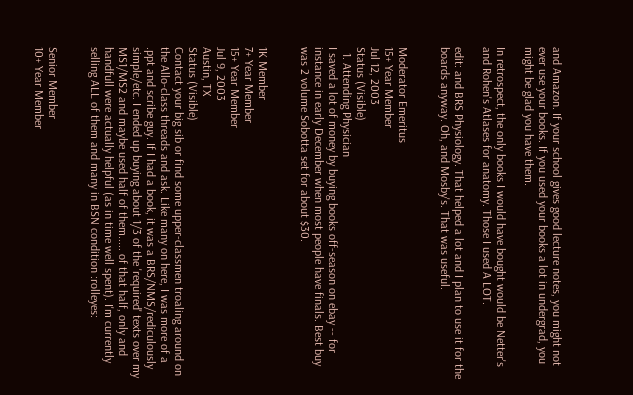and Amazon. If your school gives good lecture notes, you might not ever use your books. If you used your books a lot in undergrad, you might be glad you have them.

In retrospect, the only books I would have bought would be Netter's and Rohen's Atlases for anatomy. Those I used A LOT.

edit: and BRS Physiology. That helped a lot and I plan to use it for the boards anyway. Oh, and Mosby's. That was useful.


Moderator Emeritus
15+ Year Member
Jul 12, 2003
Status (Visible)
  1. Attending Physician
I saved a lot of money by buying books off-season on ebay -- for instance in early December when most people have finals. Best buy was 2 volume Sobotta set for about $30.


1K Member
7+ Year Member
15+ Year Member
Jul 9, 2003
Austin, TX
Status (Visible)
Contact your big sib or find some upper-classmen troaling around on the Allo-class threads and ask. Like many on here, I was more of a .ppt and scribe guy. If I had a book, it was a BRS/NMS/rediculously simple/etc. I ended up buying about 1/3 of the 'required' texts over my MS1/MS2 and maybe used half of them..... of that half, only and handfull were actually helpful (as in time well spent). I'm currently selling ALL of them and many in BSN condition :rolleyes:


Senior Member
10+ Year Member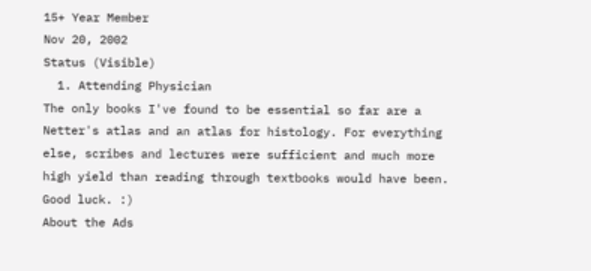15+ Year Member
Nov 20, 2002
Status (Visible)
  1. Attending Physician
The only books I've found to be essential so far are a Netter's atlas and an atlas for histology. For everything else, scribes and lectures were sufficient and much more high yield than reading through textbooks would have been.
Good luck. :)
About the Ads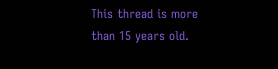This thread is more than 15 years old.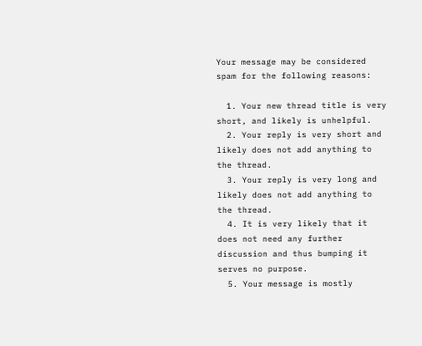Your message may be considered spam for the following reasons:

  1. Your new thread title is very short, and likely is unhelpful.
  2. Your reply is very short and likely does not add anything to the thread.
  3. Your reply is very long and likely does not add anything to the thread.
  4. It is very likely that it does not need any further discussion and thus bumping it serves no purpose.
  5. Your message is mostly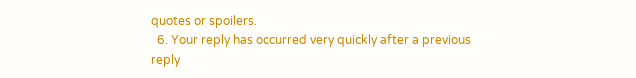quotes or spoilers.
  6. Your reply has occurred very quickly after a previous reply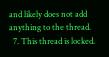and likely does not add anything to the thread.
  7. This thread is locked.